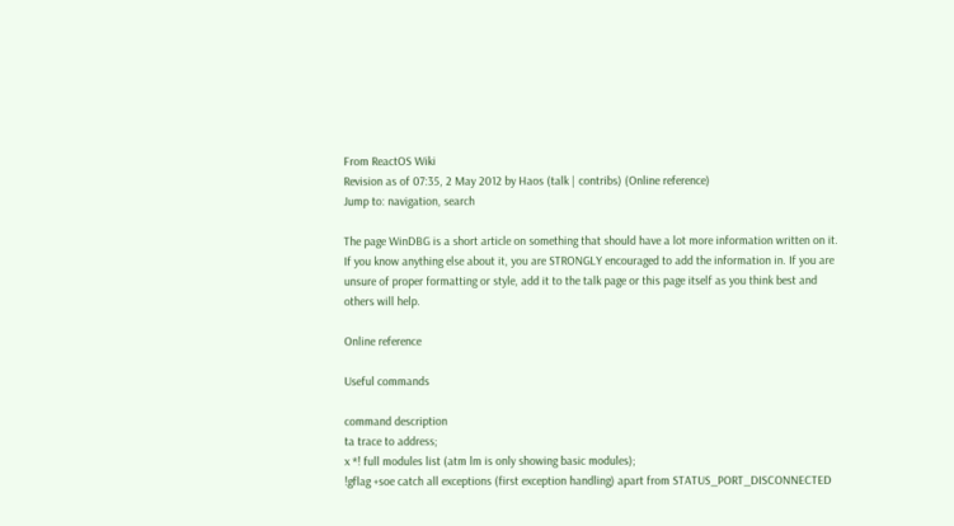From ReactOS Wiki
Revision as of 07:35, 2 May 2012 by Haos (talk | contribs) (Online reference)
Jump to: navigation, search

The page WinDBG is a short article on something that should have a lot more information written on it.
If you know anything else about it, you are STRONGLY encouraged to add the information in. If you are unsure of proper formatting or style, add it to the talk page or this page itself as you think best and others will help.

Online reference

Useful commands

command description
ta trace to address;
x *! full modules list (atm lm is only showing basic modules);
!gflag +soe catch all exceptions (first exception handling) apart from STATUS_PORT_DISCONNECTED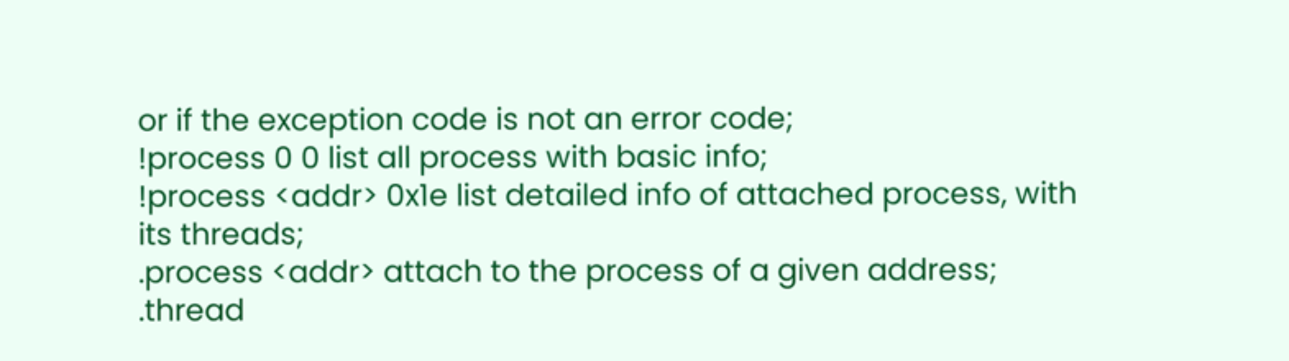or if the exception code is not an error code;
!process 0 0 list all process with basic info;
!process <addr> 0x1e list detailed info of attached process, with its threads;
.process <addr> attach to the process of a given address;
.thread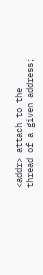<addr> attach to the thread of a given address;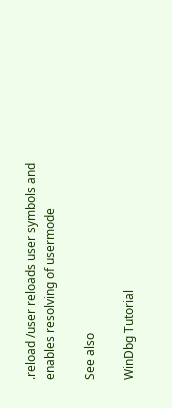.reload /user reloads user symbols and enables resolving of usermode

See also

WinDbg Tutorial